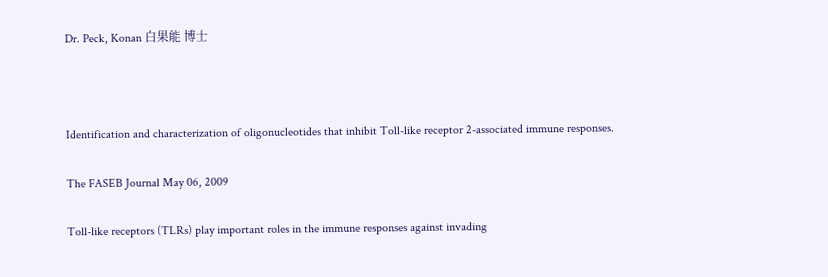Dr. Peck, Konan 白果能 博士



Identification and characterization of oligonucleotides that inhibit Toll-like receptor 2-associated immune responses.

The FASEB Journal May 06, 2009

Toll-like receptors (TLRs) play important roles in the immune responses against invading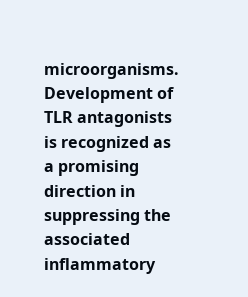microorganisms. Development of TLR antagonists is recognized as a promising direction in suppressing the associated inflammatory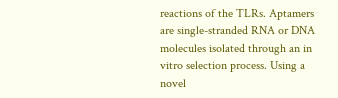reactions of the TLRs. Aptamers are single-stranded RNA or DNA molecules isolated through an in vitro selection process. Using a novel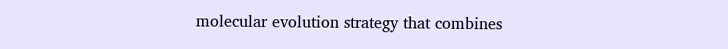molecular evolution strategy that combines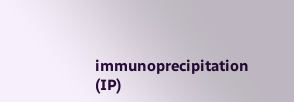immunoprecipitation (IP)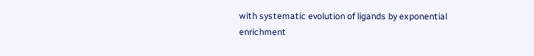with systematic evolution of ligands by exponential enrichment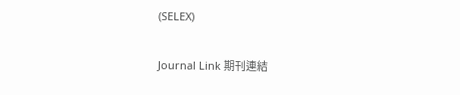(SELEX)

Journal Link 期刊連結